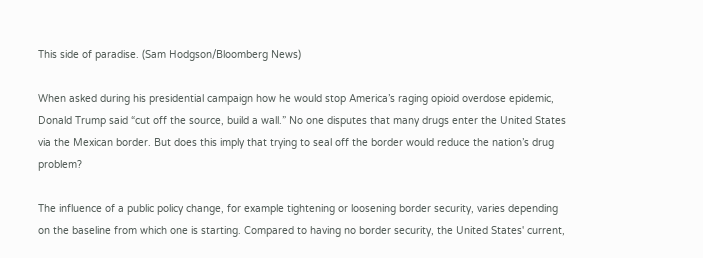This side of paradise. (Sam Hodgson/Bloomberg News)

When asked during his presidential campaign how he would stop America’s raging opioid overdose epidemic, Donald Trump said “cut off the source, build a wall.” No one disputes that many drugs enter the United States via the Mexican border. But does this imply that trying to seal off the border would reduce the nation’s drug problem?

The influence of a public policy change, for example tightening or loosening border security, varies depending on the baseline from which one is starting. Compared to having no border security, the United States' current,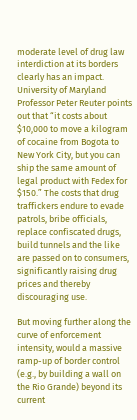moderate level of drug law interdiction at its borders clearly has an impact. University of Maryland Professor Peter Reuter points out that “it costs about $10,000 to move a kilogram of cocaine from Bogota to New York City, but you can ship the same amount of legal product with Fedex for $150.” The costs that drug traffickers endure to evade patrols, bribe officials, replace confiscated drugs, build tunnels and the like are passed on to consumers, significantly raising drug prices and thereby discouraging use.

But moving further along the curve of enforcement intensity, would a massive ramp-up of border control (e.g., by building a wall on the Rio Grande) beyond its current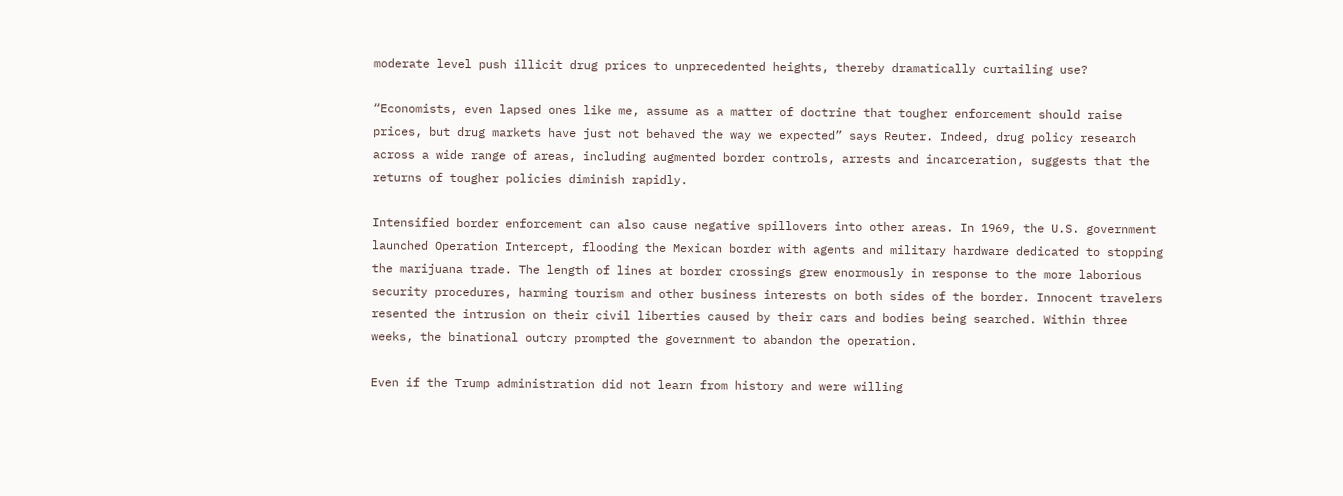moderate level push illicit drug prices to unprecedented heights, thereby dramatically curtailing use?

“Economists, even lapsed ones like me, assume as a matter of doctrine that tougher enforcement should raise prices, but drug markets have just not behaved the way we expected” says Reuter. Indeed, drug policy research across a wide range of areas, including augmented border controls, arrests and incarceration, suggests that the returns of tougher policies diminish rapidly.

Intensified border enforcement can also cause negative spillovers into other areas. In 1969, the U.S. government launched Operation Intercept, flooding the Mexican border with agents and military hardware dedicated to stopping the marijuana trade. The length of lines at border crossings grew enormously in response to the more laborious security procedures, harming tourism and other business interests on both sides of the border. Innocent travelers resented the intrusion on their civil liberties caused by their cars and bodies being searched. Within three weeks, the binational outcry prompted the government to abandon the operation.

Even if the Trump administration did not learn from history and were willing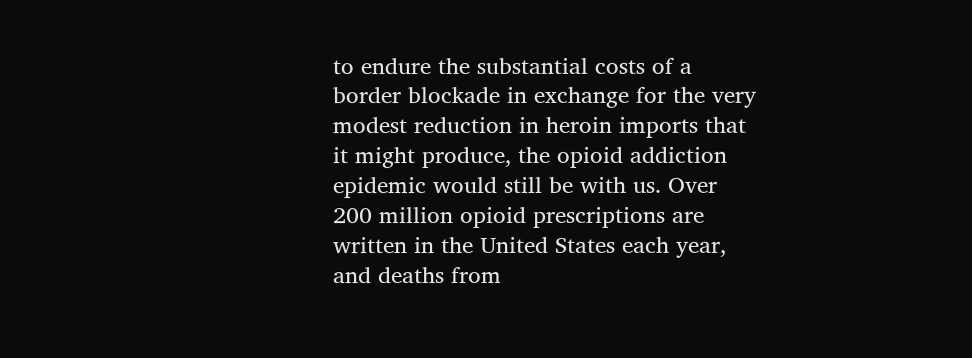to endure the substantial costs of a border blockade in exchange for the very modest reduction in heroin imports that it might produce, the opioid addiction epidemic would still be with us. Over 200 million opioid prescriptions are written in the United States each year, and deaths from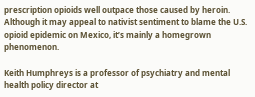prescription opioids well outpace those caused by heroin. Although it may appeal to nativist sentiment to blame the U.S. opioid epidemic on Mexico, it’s mainly a homegrown phenomenon.

Keith Humphreys is a professor of psychiatry and mental health policy director at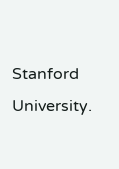Stanford University.